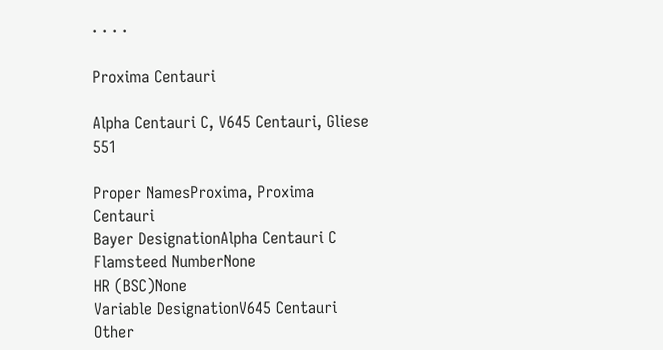· · · ·

Proxima Centauri

Alpha Centauri C, V645 Centauri, Gliese 551

Proper NamesProxima, Proxima Centauri
Bayer DesignationAlpha Centauri C
Flamsteed NumberNone
HR (BSC)None
Variable DesignationV645 Centauri
Other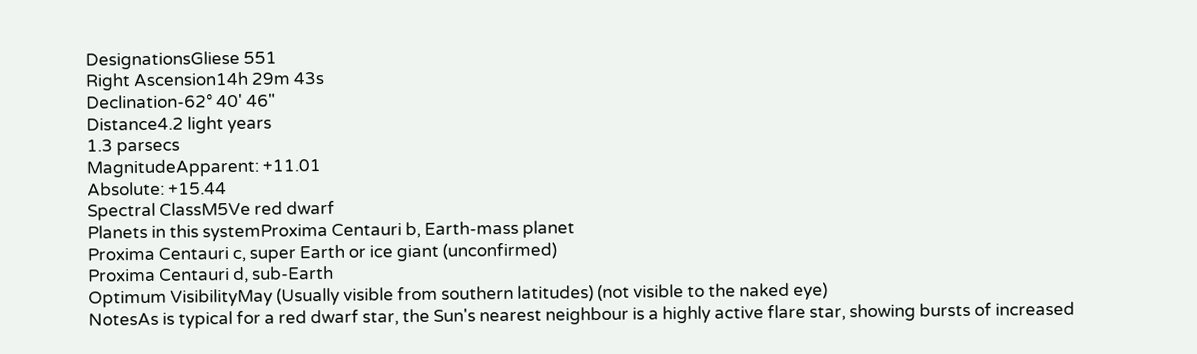DesignationsGliese 551
Right Ascension14h 29m 43s
Declination-62° 40' 46"
Distance4.2 light years
1.3 parsecs
MagnitudeApparent: +11.01
Absolute: +15.44
Spectral ClassM5Ve red dwarf
Planets in this systemProxima Centauri b, Earth-mass planet
Proxima Centauri c, super Earth or ice giant (unconfirmed)
Proxima Centauri d, sub-Earth
Optimum VisibilityMay (Usually visible from southern latitudes) (not visible to the naked eye)
NotesAs is typical for a red dwarf star, the Sun's nearest neighbour is a highly active flare star, showing bursts of increased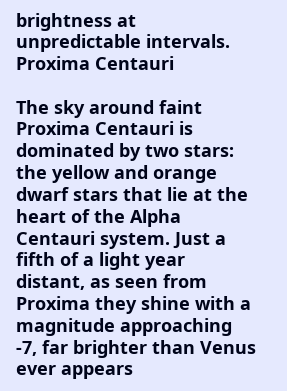brightness at unpredictable intervals.
Proxima Centauri

The sky around faint Proxima Centauri is dominated by two stars: the yellow and orange dwarf stars that lie at the heart of the Alpha Centauri system. Just a fifth of a light year distant, as seen from Proxima they shine with a magnitude approaching -7, far brighter than Venus ever appears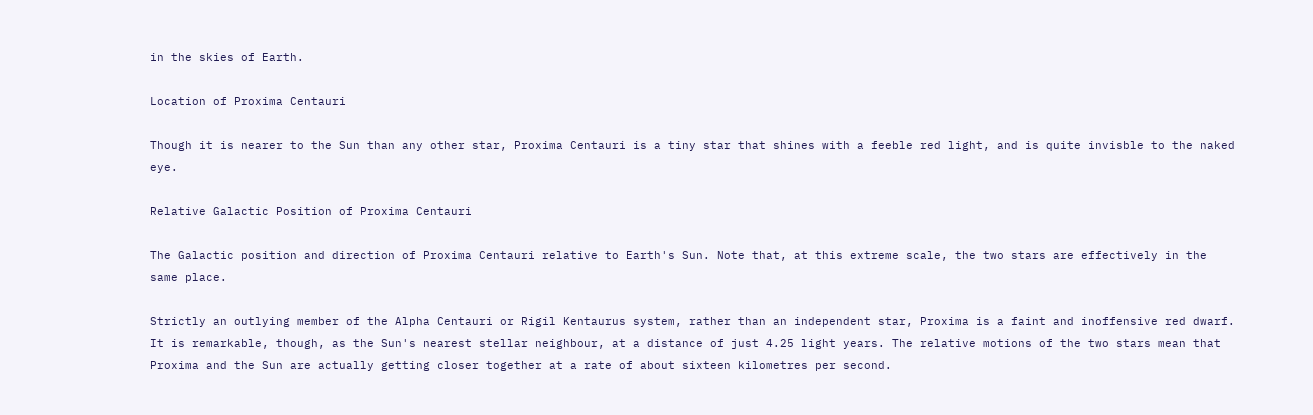in the skies of Earth.

Location of Proxima Centauri

Though it is nearer to the Sun than any other star, Proxima Centauri is a tiny star that shines with a feeble red light, and is quite invisble to the naked eye.

Relative Galactic Position of Proxima Centauri

The Galactic position and direction of Proxima Centauri relative to Earth's Sun. Note that, at this extreme scale, the two stars are effectively in the same place.

Strictly an outlying member of the Alpha Centauri or Rigil Kentaurus system, rather than an independent star, Proxima is a faint and inoffensive red dwarf. It is remarkable, though, as the Sun's nearest stellar neighbour, at a distance of just 4.25 light years. The relative motions of the two stars mean that Proxima and the Sun are actually getting closer together at a rate of about sixteen kilometres per second.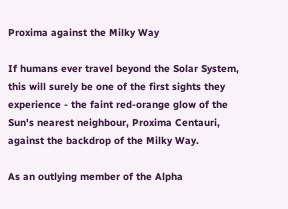Proxima against the Milky Way

If humans ever travel beyond the Solar System, this will surely be one of the first sights they experience - the faint red-orange glow of the Sun's nearest neighbour, Proxima Centauri, against the backdrop of the Milky Way.

As an outlying member of the Alpha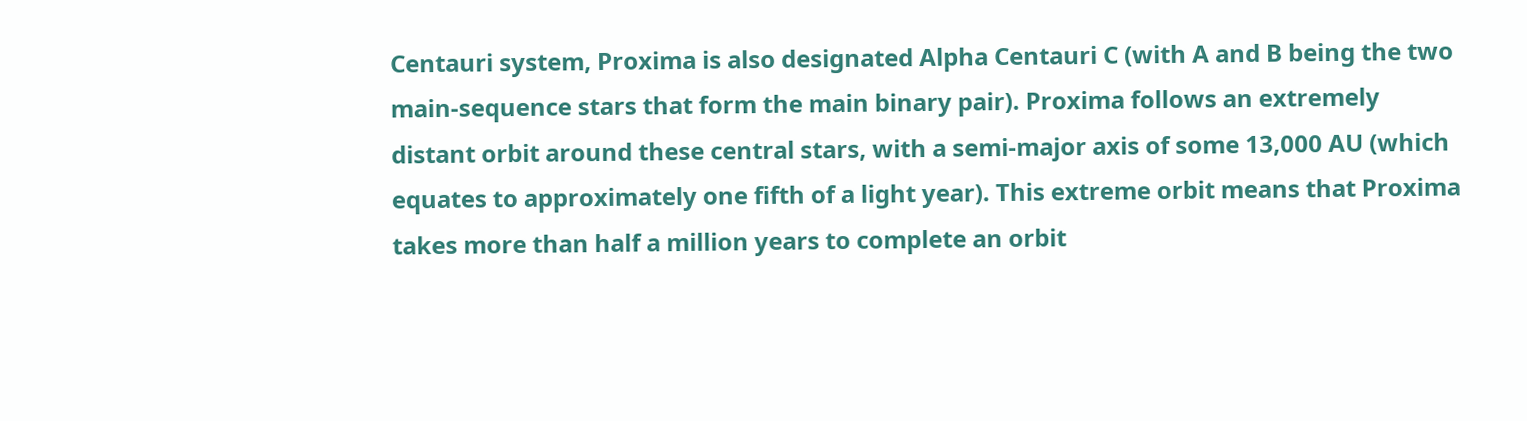Centauri system, Proxima is also designated Alpha Centauri C (with A and B being the two main-sequence stars that form the main binary pair). Proxima follows an extremely distant orbit around these central stars, with a semi-major axis of some 13,000 AU (which equates to approximately one fifth of a light year). This extreme orbit means that Proxima takes more than half a million years to complete an orbit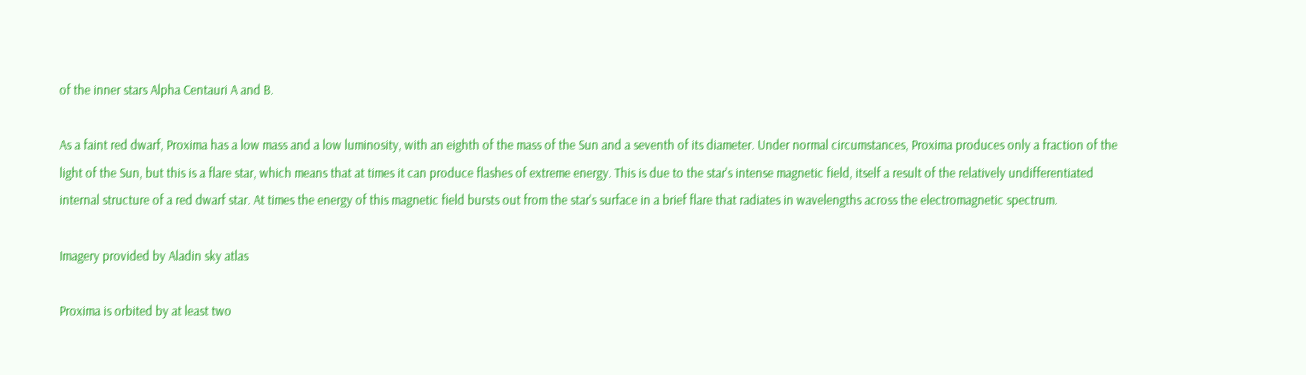of the inner stars Alpha Centauri A and B.

As a faint red dwarf, Proxima has a low mass and a low luminosity, with an eighth of the mass of the Sun and a seventh of its diameter. Under normal circumstances, Proxima produces only a fraction of the light of the Sun, but this is a flare star, which means that at times it can produce flashes of extreme energy. This is due to the star's intense magnetic field, itself a result of the relatively undifferentiated internal structure of a red dwarf star. At times the energy of this magnetic field bursts out from the star's surface in a brief flare that radiates in wavelengths across the electromagnetic spectrum.

Imagery provided by Aladin sky atlas

Proxima is orbited by at least two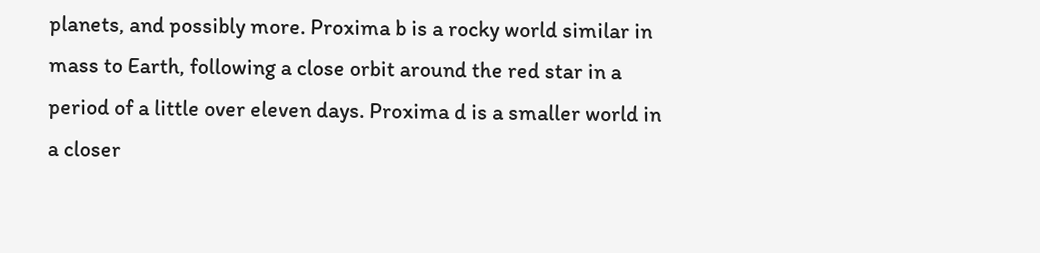planets, and possibly more. Proxima b is a rocky world similar in mass to Earth, following a close orbit around the red star in a period of a little over eleven days. Proxima d is a smaller world in a closer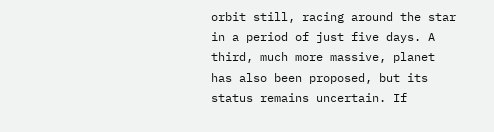orbit still, racing around the star in a period of just five days. A third, much more massive, planet has also been proposed, but its status remains uncertain. If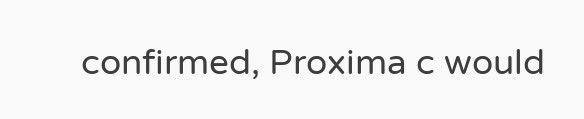confirmed, Proxima c would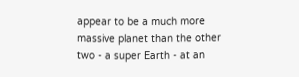appear to be a much more massive planet than the other two - a super Earth - at an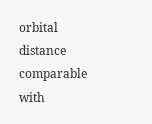orbital distance comparable with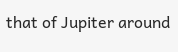that of Jupiter around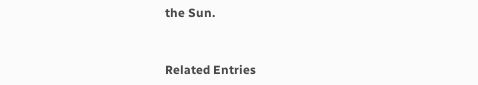the Sun.


Related Entries